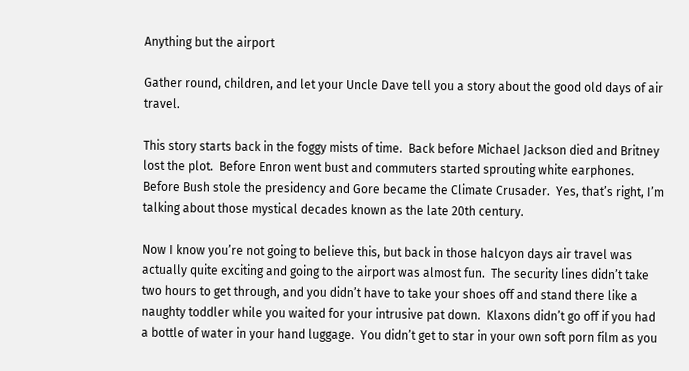Anything but the airport

Gather round, children, and let your Uncle Dave tell you a story about the good old days of air travel.

This story starts back in the foggy mists of time.  Back before Michael Jackson died and Britney lost the plot.  Before Enron went bust and commuters started sprouting white earphones.  Before Bush stole the presidency and Gore became the Climate Crusader.  Yes, that’s right, I’m talking about those mystical decades known as the late 20th century.

Now I know you’re not going to believe this, but back in those halcyon days air travel was actually quite exciting and going to the airport was almost fun.  The security lines didn’t take two hours to get through, and you didn’t have to take your shoes off and stand there like a naughty toddler while you waited for your intrusive pat down.  Klaxons didn’t go off if you had a bottle of water in your hand luggage.  You didn’t get to star in your own soft porn film as you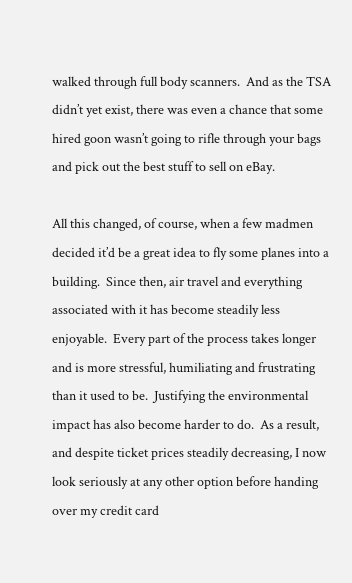walked through full body scanners.  And as the TSA didn’t yet exist, there was even a chance that some hired goon wasn’t going to rifle through your bags and pick out the best stuff to sell on eBay.

All this changed, of course, when a few madmen decided it’d be a great idea to fly some planes into a building.  Since then, air travel and everything associated with it has become steadily less enjoyable.  Every part of the process takes longer and is more stressful, humiliating and frustrating than it used to be.  Justifying the environmental impact has also become harder to do.  As a result, and despite ticket prices steadily decreasing, I now look seriously at any other option before handing over my credit card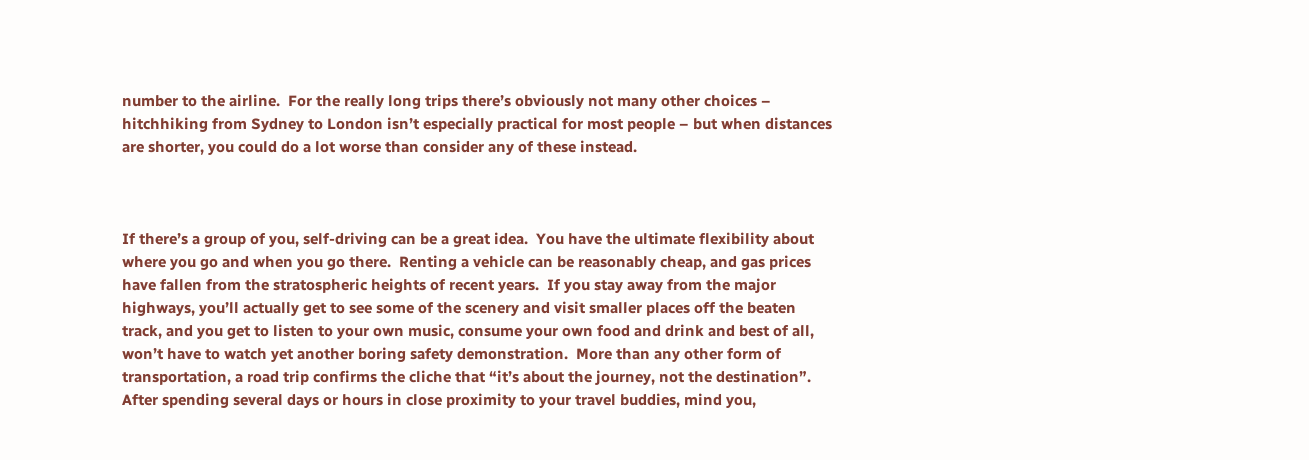number to the airline.  For the really long trips there’s obviously not many other choices – hitchhiking from Sydney to London isn’t especially practical for most people – but when distances are shorter, you could do a lot worse than consider any of these instead.



If there’s a group of you, self-driving can be a great idea.  You have the ultimate flexibility about where you go and when you go there.  Renting a vehicle can be reasonably cheap, and gas prices have fallen from the stratospheric heights of recent years.  If you stay away from the major highways, you’ll actually get to see some of the scenery and visit smaller places off the beaten track, and you get to listen to your own music, consume your own food and drink and best of all, won’t have to watch yet another boring safety demonstration.  More than any other form of transportation, a road trip confirms the cliche that “it’s about the journey, not the destination”.  After spending several days or hours in close proximity to your travel buddies, mind you,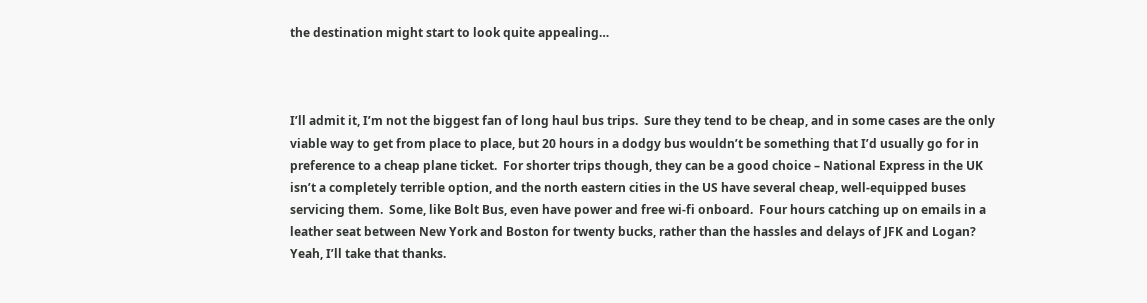the destination might start to look quite appealing…



I’ll admit it, I’m not the biggest fan of long haul bus trips.  Sure they tend to be cheap, and in some cases are the only viable way to get from place to place, but 20 hours in a dodgy bus wouldn’t be something that I’d usually go for in preference to a cheap plane ticket.  For shorter trips though, they can be a good choice – National Express in the UK isn’t a completely terrible option, and the north eastern cities in the US have several cheap, well-equipped buses servicing them.  Some, like Bolt Bus, even have power and free wi-fi onboard.  Four hours catching up on emails in a leather seat between New York and Boston for twenty bucks, rather than the hassles and delays of JFK and Logan?  Yeah, I’ll take that thanks.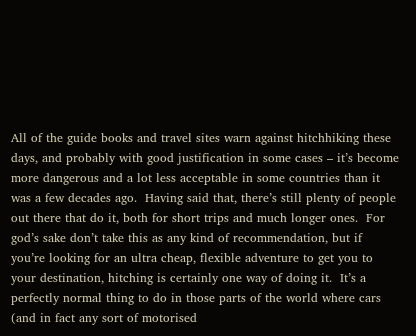All of the guide books and travel sites warn against hitchhiking these days, and probably with good justification in some cases – it’s become more dangerous and a lot less acceptable in some countries than it was a few decades ago.  Having said that, there’s still plenty of people out there that do it, both for short trips and much longer ones.  For god’s sake don’t take this as any kind of recommendation, but if you’re looking for an ultra cheap, flexible adventure to get you to your destination, hitching is certainly one way of doing it.  It’s a perfectly normal thing to do in those parts of the world where cars (and in fact any sort of motorised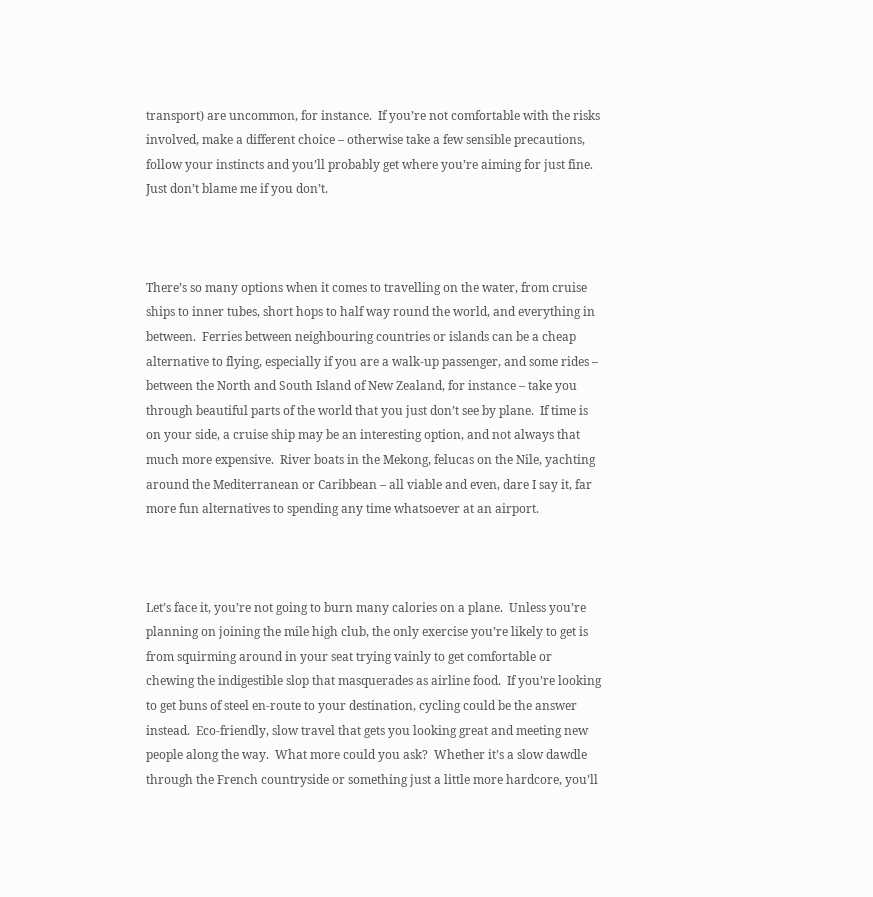transport) are uncommon, for instance.  If you’re not comfortable with the risks involved, make a different choice – otherwise take a few sensible precautions, follow your instincts and you’ll probably get where you’re aiming for just fine.  Just don’t blame me if you don’t.



There’s so many options when it comes to travelling on the water, from cruise ships to inner tubes, short hops to half way round the world, and everything in between.  Ferries between neighbouring countries or islands can be a cheap alternative to flying, especially if you are a walk-up passenger, and some rides – between the North and South Island of New Zealand, for instance – take you through beautiful parts of the world that you just don’t see by plane.  If time is on your side, a cruise ship may be an interesting option, and not always that much more expensive.  River boats in the Mekong, felucas on the Nile, yachting around the Mediterranean or Caribbean – all viable and even, dare I say it, far more fun alternatives to spending any time whatsoever at an airport.



Let’s face it, you’re not going to burn many calories on a plane.  Unless you’re planning on joining the mile high club, the only exercise you’re likely to get is from squirming around in your seat trying vainly to get comfortable or chewing the indigestible slop that masquerades as airline food.  If you’re looking to get buns of steel en-route to your destination, cycling could be the answer instead.  Eco-friendly, slow travel that gets you looking great and meeting new people along the way.  What more could you ask?  Whether it’s a slow dawdle through the French countryside or something just a little more hardcore, you’ll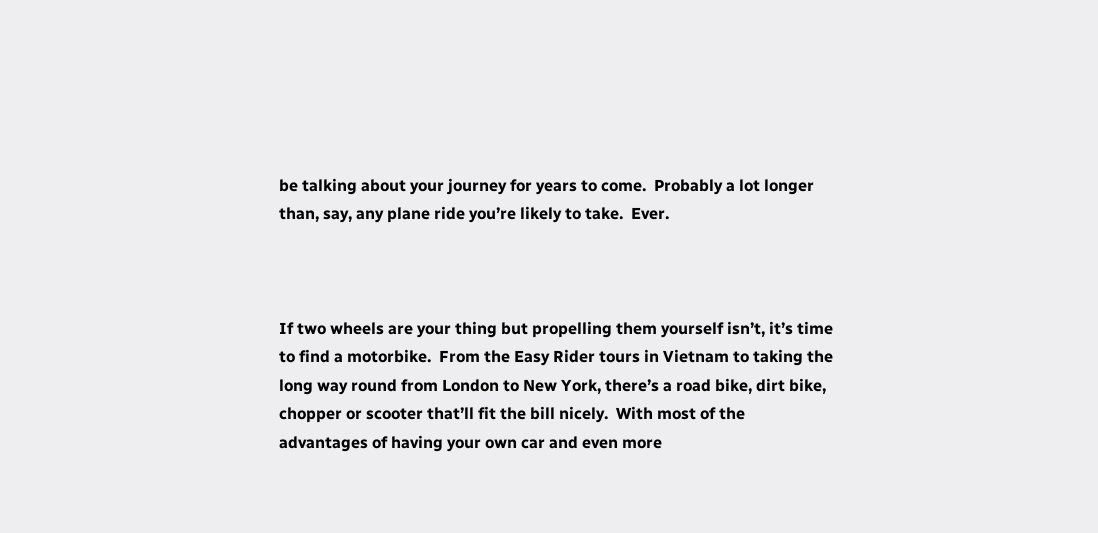be talking about your journey for years to come.  Probably a lot longer than, say, any plane ride you’re likely to take.  Ever.



If two wheels are your thing but propelling them yourself isn’t, it’s time to find a motorbike.  From the Easy Rider tours in Vietnam to taking the long way round from London to New York, there’s a road bike, dirt bike, chopper or scooter that’ll fit the bill nicely.  With most of the advantages of having your own car and even more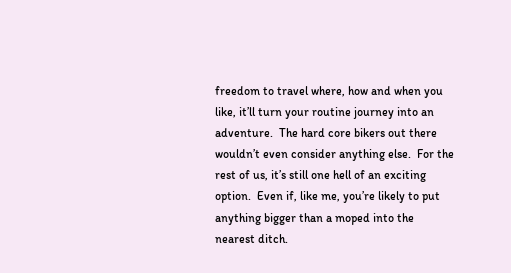freedom to travel where, how and when you like, it’ll turn your routine journey into an adventure.  The hard core bikers out there wouldn’t even consider anything else.  For the rest of us, it’s still one hell of an exciting option.  Even if, like me, you’re likely to put anything bigger than a moped into the nearest ditch.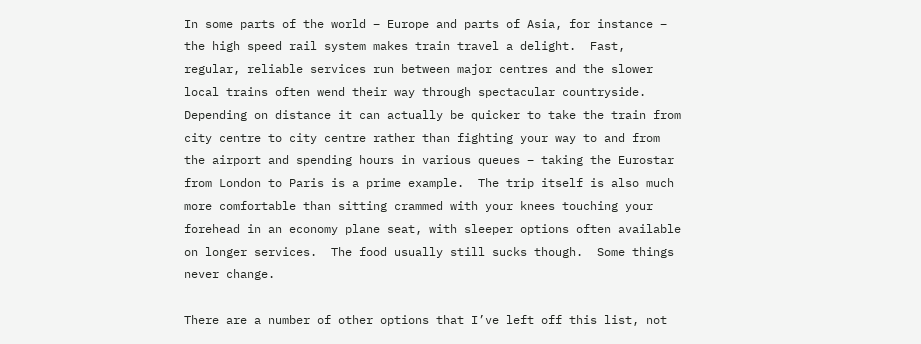In some parts of the world – Europe and parts of Asia, for instance – the high speed rail system makes train travel a delight.  Fast, regular, reliable services run between major centres and the slower local trains often wend their way through spectacular countryside.  Depending on distance it can actually be quicker to take the train from city centre to city centre rather than fighting your way to and from the airport and spending hours in various queues – taking the Eurostar from London to Paris is a prime example.  The trip itself is also much more comfortable than sitting crammed with your knees touching your forehead in an economy plane seat, with sleeper options often available on longer services.  The food usually still sucks though.  Some things never change.

There are a number of other options that I’ve left off this list, not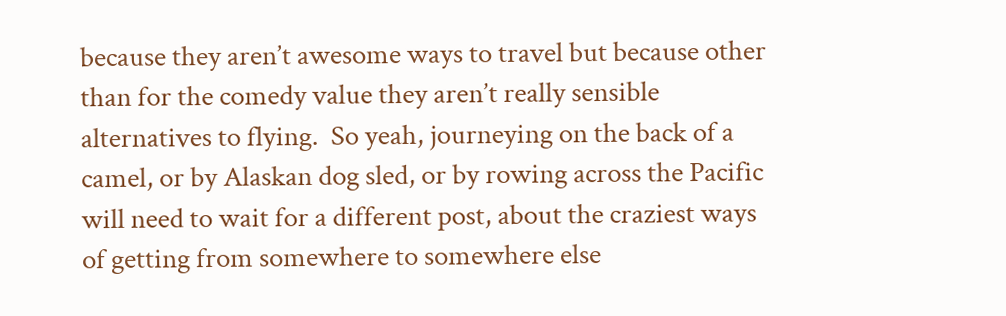because they aren’t awesome ways to travel but because other than for the comedy value they aren’t really sensible alternatives to flying.  So yeah, journeying on the back of a camel, or by Alaskan dog sled, or by rowing across the Pacific will need to wait for a different post, about the craziest ways of getting from somewhere to somewhere else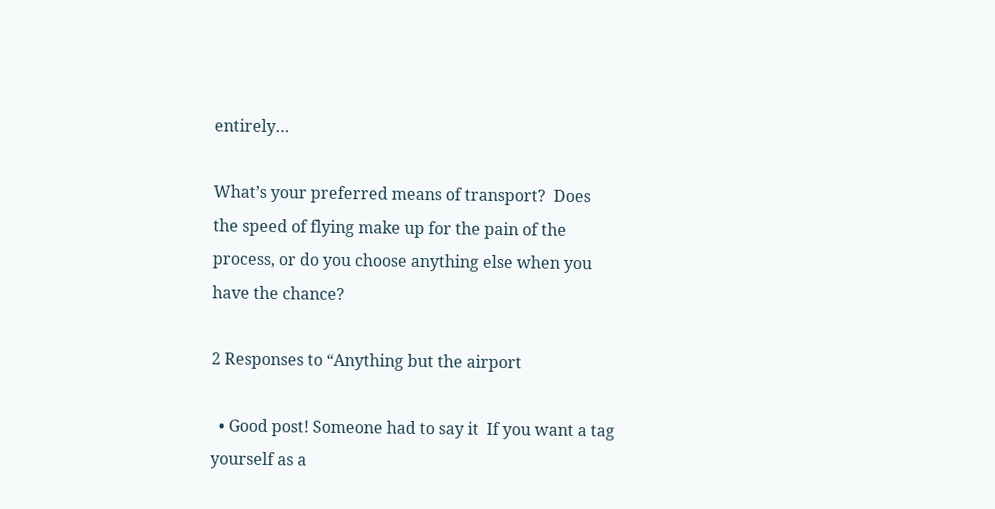entirely…

What’s your preferred means of transport?  Does the speed of flying make up for the pain of the process, or do you choose anything else when you have the chance?

2 Responses to “Anything but the airport

  • Good post! Someone had to say it  If you want a tag yourself as a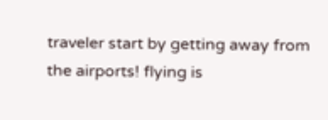traveler start by getting away from the airports! flying is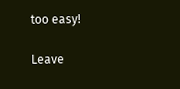too easy!

Leave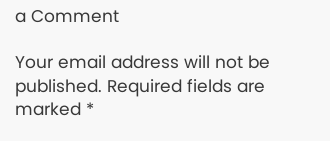a Comment

Your email address will not be published. Required fields are marked *